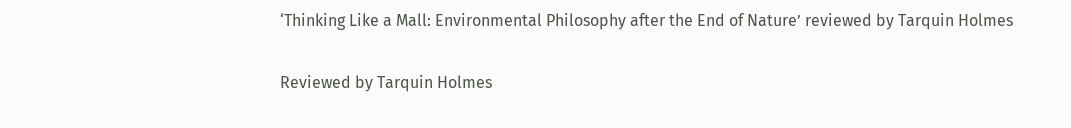‘Thinking Like a Mall: Environmental Philosophy after the End of Nature’ reviewed by Tarquin Holmes

Reviewed by Tarquin Holmes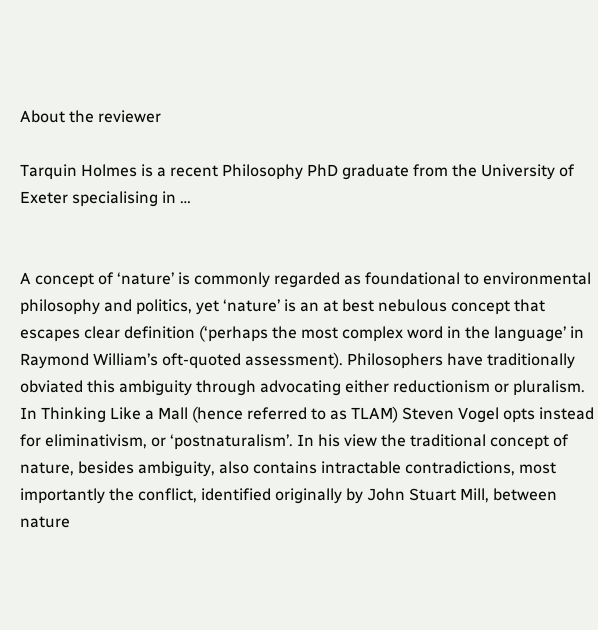About the reviewer

Tarquin Holmes is a recent Philosophy PhD graduate from the University of Exeter specialising in …


A concept of ‘nature’ is commonly regarded as foundational to environmental philosophy and politics, yet ‘nature’ is an at best nebulous concept that escapes clear definition (‘perhaps the most complex word in the language’ in Raymond William’s oft-quoted assessment). Philosophers have traditionally obviated this ambiguity through advocating either reductionism or pluralism. In Thinking Like a Mall (hence referred to as TLAM) Steven Vogel opts instead for eliminativism, or ‘postnaturalism’. In his view the traditional concept of nature, besides ambiguity, also contains intractable contradictions, most importantly the conflict, identified originally by John Stuart Mill, between nature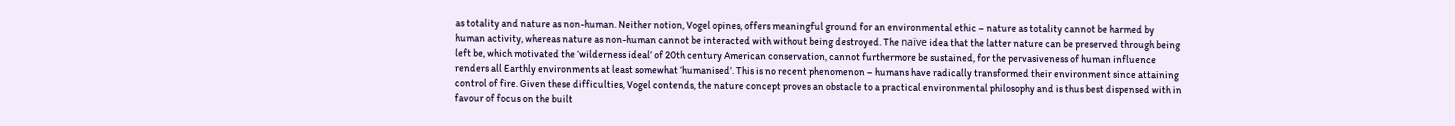as totality and nature as non-human. Neither notion, Vogel opines, offers meaningful ground for an environmental ethic – nature as totality cannot be harmed by human activity, whereas nature as non-human cannot be interacted with without being destroyed. The naïve idea that the latter nature can be preserved through being left be, which motivated the ‘wilderness ideal’ of 20th century American conservation, cannot furthermore be sustained, for the pervasiveness of human influence renders all Earthly environments at least somewhat ‘humanised’. This is no recent phenomenon – humans have radically transformed their environment since attaining control of fire. Given these difficulties, Vogel contends, the nature concept proves an obstacle to a practical environmental philosophy and is thus best dispensed with in favour of focus on the built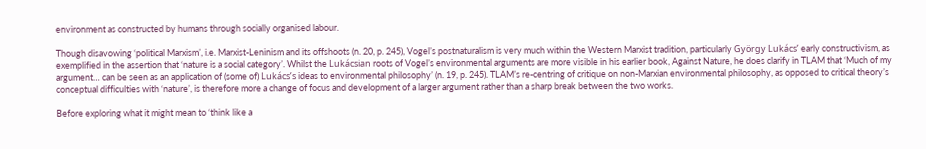environment as constructed by humans through socially organised labour.

Though disavowing ‘political Marxism’, i.e. Marxist-Leninism and its offshoots (n. 20, p. 245), Vogel’s postnaturalism is very much within the Western Marxist tradition, particularly György Lukács’ early constructivism, as exemplified in the assertion that ‘nature is a social category’. Whilst the Lukácsian roots of Vogel’s environmental arguments are more visible in his earlier book, Against Nature, he does clarify in TLAM that ‘Much of my argument… can be seen as an application of (some of) Lukács’s ideas to environmental philosophy’ (n. 19, p. 245). TLAM’s re-centring of critique on non-Marxian environmental philosophy, as opposed to critical theory’s conceptual difficulties with ‘nature’, is therefore more a change of focus and development of a larger argument rather than a sharp break between the two works.

Before exploring what it might mean to ‘think like a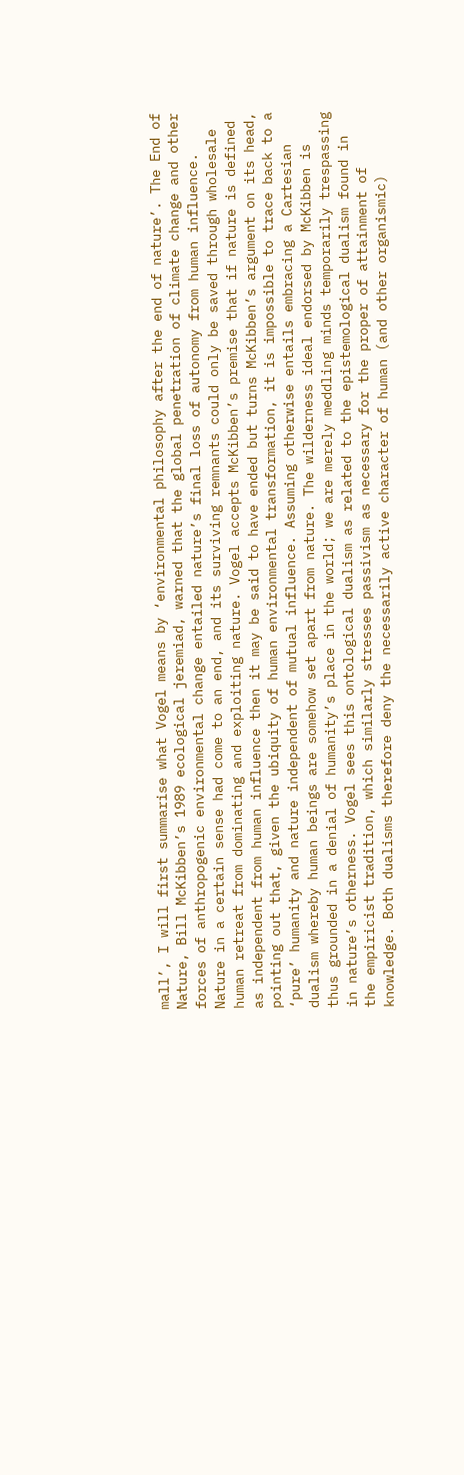mall’, I will first summarise what Vogel means by ‘environmental philosophy after the end of nature’. The End of Nature, Bill McKibben’s 1989 ecological jeremiad, warned that the global penetration of climate change and other forces of anthropogenic environmental change entailed nature’s final loss of autonomy from human influence. Nature in a certain sense had come to an end, and its surviving remnants could only be saved through wholesale human retreat from dominating and exploiting nature. Vogel accepts McKibben’s premise that if nature is defined as independent from human influence then it may be said to have ended but turns McKibben’s argument on its head, pointing out that, given the ubiquity of human environmental transformation, it is impossible to trace back to a ‘pure’ humanity and nature independent of mutual influence. Assuming otherwise entails embracing a Cartesian dualism whereby human beings are somehow set apart from nature. The wilderness ideal endorsed by McKibben is thus grounded in a denial of humanity’s place in the world; we are merely meddling minds temporarily trespassing in nature’s otherness. Vogel sees this ontological dualism as related to the epistemological dualism found in the empiricist tradition, which similarly stresses passivism as necessary for the proper of attainment of knowledge. Both dualisms therefore deny the necessarily active character of human (and other organismic)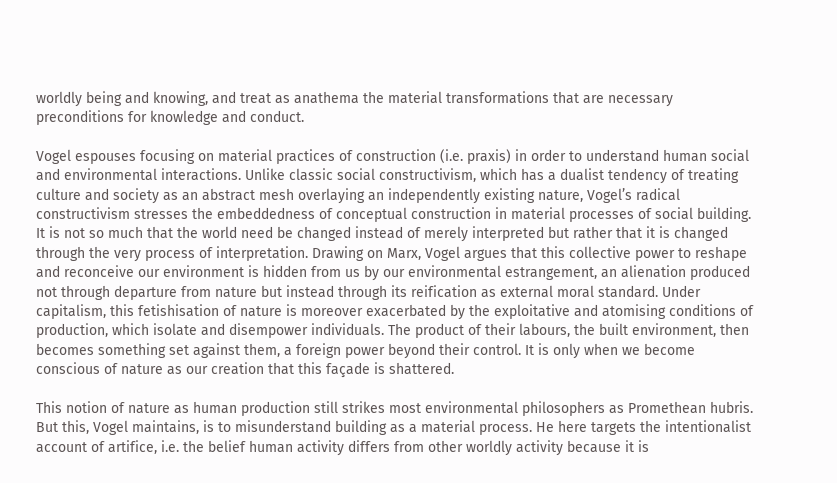worldly being and knowing, and treat as anathema the material transformations that are necessary preconditions for knowledge and conduct.

Vogel espouses focusing on material practices of construction (i.e. praxis) in order to understand human social and environmental interactions. Unlike classic social constructivism, which has a dualist tendency of treating culture and society as an abstract mesh overlaying an independently existing nature, Vogel’s radical constructivism stresses the embeddedness of conceptual construction in material processes of social building. It is not so much that the world need be changed instead of merely interpreted but rather that it is changed through the very process of interpretation. Drawing on Marx, Vogel argues that this collective power to reshape and reconceive our environment is hidden from us by our environmental estrangement, an alienation produced not through departure from nature but instead through its reification as external moral standard. Under capitalism, this fetishisation of nature is moreover exacerbated by the exploitative and atomising conditions of production, which isolate and disempower individuals. The product of their labours, the built environment, then becomes something set against them, a foreign power beyond their control. It is only when we become conscious of nature as our creation that this façade is shattered.

This notion of nature as human production still strikes most environmental philosophers as Promethean hubris. But this, Vogel maintains, is to misunderstand building as a material process. He here targets the intentionalist account of artifice, i.e. the belief human activity differs from other worldly activity because it is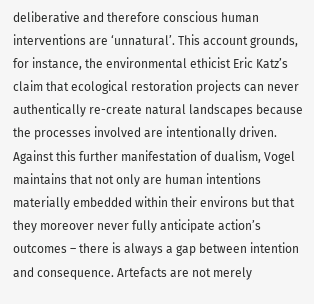deliberative and therefore conscious human interventions are ‘unnatural’. This account grounds, for instance, the environmental ethicist Eric Katz’s claim that ecological restoration projects can never authentically re-create natural landscapes because the processes involved are intentionally driven. Against this further manifestation of dualism, Vogel maintains that not only are human intentions materially embedded within their environs but that they moreover never fully anticipate action’s outcomes – there is always a gap between intention and consequence. Artefacts are not merely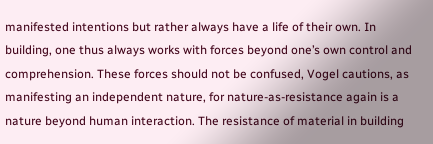manifested intentions but rather always have a life of their own. In building, one thus always works with forces beyond one’s own control and comprehension. These forces should not be confused, Vogel cautions, as manifesting an independent nature, for nature-as-resistance again is a nature beyond human interaction. The resistance of material in building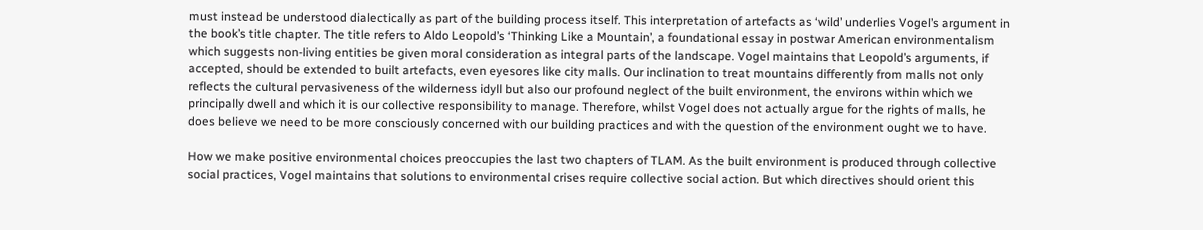must instead be understood dialectically as part of the building process itself. This interpretation of artefacts as ‘wild’ underlies Vogel’s argument in the book’s title chapter. The title refers to Aldo Leopold’s ‘Thinking Like a Mountain’, a foundational essay in postwar American environmentalism which suggests non-living entities be given moral consideration as integral parts of the landscape. Vogel maintains that Leopold’s arguments, if accepted, should be extended to built artefacts, even eyesores like city malls. Our inclination to treat mountains differently from malls not only reflects the cultural pervasiveness of the wilderness idyll but also our profound neglect of the built environment, the environs within which we principally dwell and which it is our collective responsibility to manage. Therefore, whilst Vogel does not actually argue for the rights of malls, he does believe we need to be more consciously concerned with our building practices and with the question of the environment ought we to have.

How we make positive environmental choices preoccupies the last two chapters of TLAM. As the built environment is produced through collective social practices, Vogel maintains that solutions to environmental crises require collective social action. But which directives should orient this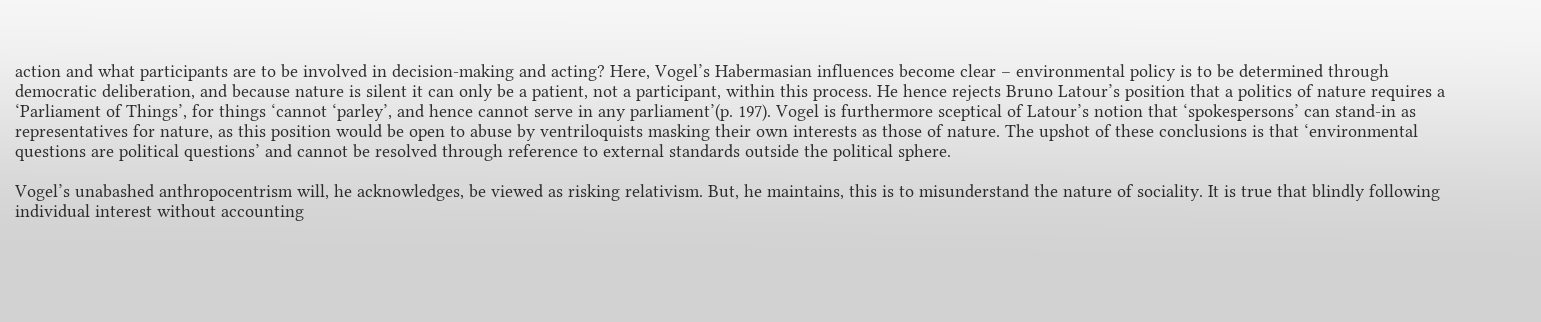action and what participants are to be involved in decision-making and acting? Here, Vogel’s Habermasian influences become clear – environmental policy is to be determined through democratic deliberation, and because nature is silent it can only be a patient, not a participant, within this process. He hence rejects Bruno Latour’s position that a politics of nature requires a ‘Parliament of Things’, for things ‘cannot ‘parley’, and hence cannot serve in any parliament’(p. 197). Vogel is furthermore sceptical of Latour’s notion that ‘spokespersons’ can stand-in as representatives for nature, as this position would be open to abuse by ventriloquists masking their own interests as those of nature. The upshot of these conclusions is that ‘environmental questions are political questions’ and cannot be resolved through reference to external standards outside the political sphere.

Vogel’s unabashed anthropocentrism will, he acknowledges, be viewed as risking relativism. But, he maintains, this is to misunderstand the nature of sociality. It is true that blindly following individual interest without accounting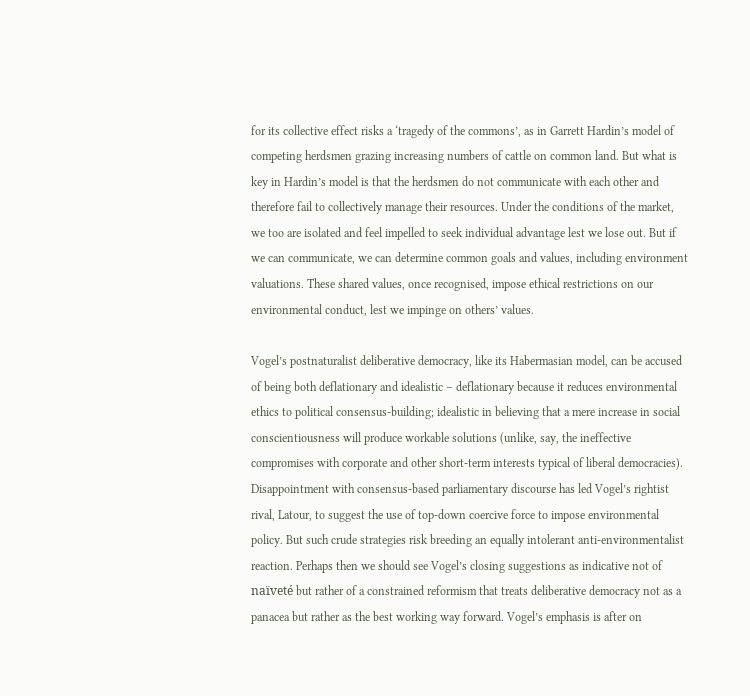for its collective effect risks a ‘tragedy of the commons’, as in Garrett Hardin’s model of competing herdsmen grazing increasing numbers of cattle on common land. But what is key in Hardin’s model is that the herdsmen do not communicate with each other and therefore fail to collectively manage their resources. Under the conditions of the market, we too are isolated and feel impelled to seek individual advantage lest we lose out. But if we can communicate, we can determine common goals and values, including environment valuations. These shared values, once recognised, impose ethical restrictions on our environmental conduct, lest we impinge on others’ values.

Vogel’s postnaturalist deliberative democracy, like its Habermasian model, can be accused of being both deflationary and idealistic – deflationary because it reduces environmental ethics to political consensus-building; idealistic in believing that a mere increase in social conscientiousness will produce workable solutions (unlike, say, the ineffective compromises with corporate and other short-term interests typical of liberal democracies). Disappointment with consensus-based parliamentary discourse has led Vogel’s rightist rival, Latour, to suggest the use of top-down coercive force to impose environmental policy. But such crude strategies risk breeding an equally intolerant anti-environmentalist reaction. Perhaps then we should see Vogel’s closing suggestions as indicative not of naïveté but rather of a constrained reformism that treats deliberative democracy not as a panacea but rather as the best working way forward. Vogel’s emphasis is after on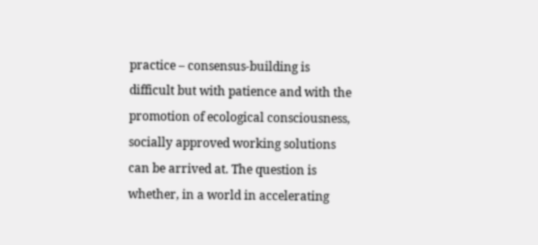practice – consensus-building is difficult but with patience and with the promotion of ecological consciousness, socially approved working solutions can be arrived at. The question is whether, in a world in accelerating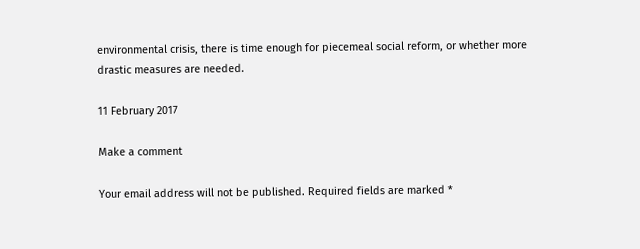environmental crisis, there is time enough for piecemeal social reform, or whether more drastic measures are needed.

11 February 2017

Make a comment

Your email address will not be published. Required fields are marked *